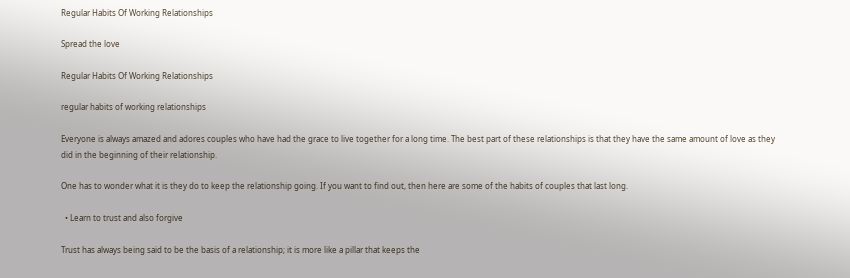Regular Habits Of Working Relationships

Spread the love

Regular Habits Of Working Relationships

regular habits of working relationships

Everyone is always amazed and adores couples who have had the grace to live together for a long time. The best part of these relationships is that they have the same amount of love as they did in the beginning of their relationship.

One has to wonder what it is they do to keep the relationship going. If you want to find out, then here are some of the habits of couples that last long.

  • Learn to trust and also forgive

Trust has always being said to be the basis of a relationship; it is more like a pillar that keeps the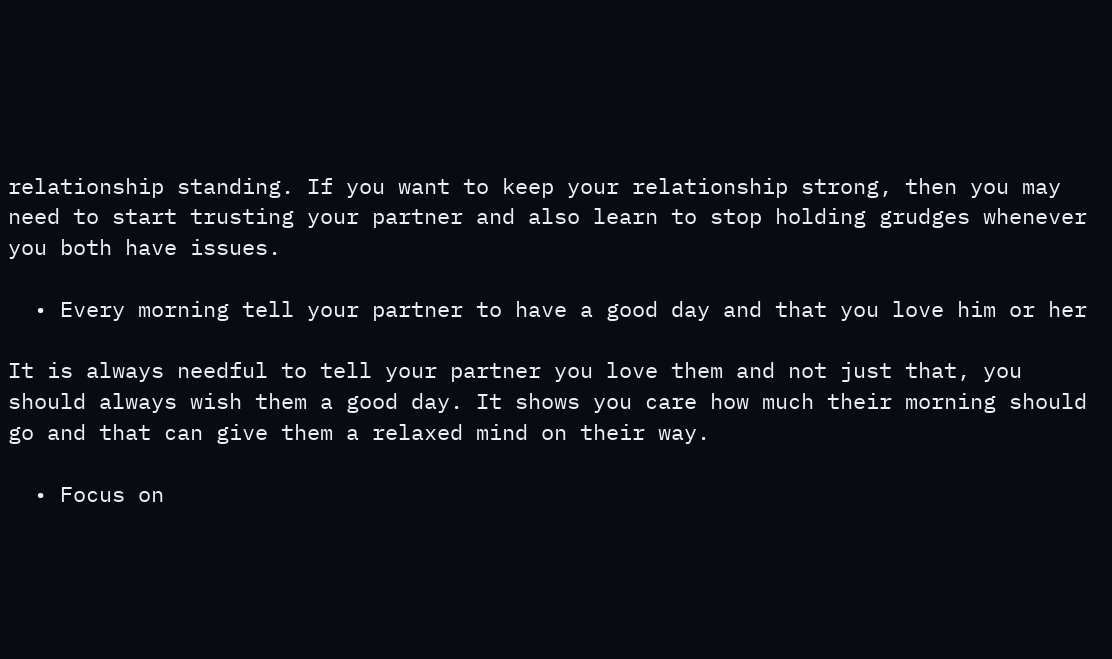relationship standing. If you want to keep your relationship strong, then you may need to start trusting your partner and also learn to stop holding grudges whenever you both have issues.

  • Every morning tell your partner to have a good day and that you love him or her

It is always needful to tell your partner you love them and not just that, you should always wish them a good day. It shows you care how much their morning should go and that can give them a relaxed mind on their way.

  • Focus on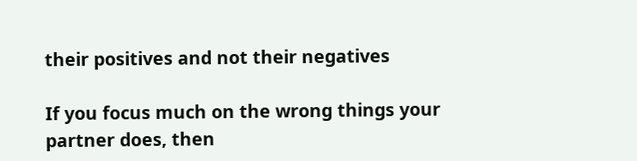their positives and not their negatives

If you focus much on the wrong things your partner does, then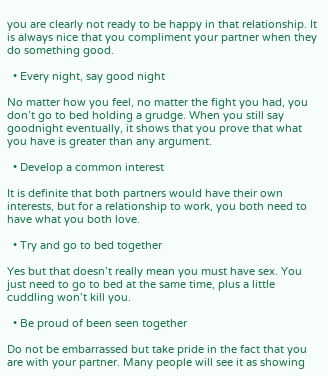you are clearly not ready to be happy in that relationship. It is always nice that you compliment your partner when they do something good.

  • Every night, say good night

No matter how you feel, no matter the fight you had, you don’t go to bed holding a grudge. When you still say goodnight eventually, it shows that you prove that what you have is greater than any argument.

  • Develop a common interest

It is definite that both partners would have their own interests, but for a relationship to work, you both need to have what you both love.

  • Try and go to bed together

Yes but that doesn’t really mean you must have sex. You just need to go to bed at the same time, plus a little cuddling won’t kill you.

  • Be proud of been seen together

Do not be embarrassed but take pride in the fact that you are with your partner. Many people will see it as showing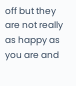off but they are not really as happy as you are and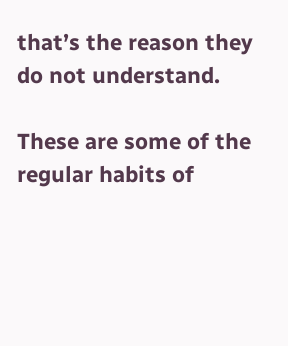that’s the reason they do not understand.

These are some of the regular habits of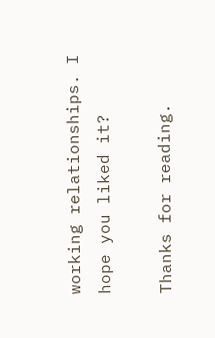working relationships. I hope you liked it?

Thanks for reading.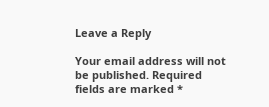Leave a Reply

Your email address will not be published. Required fields are marked *